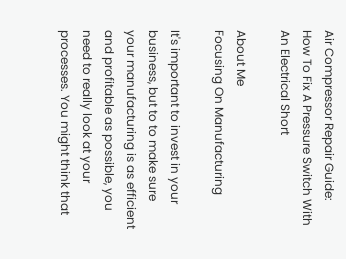Air Compressor Repair Guide: How To Fix A Pressure Switch With An Electrical Short

About Me
Focusing On Manufacturing

It's important to invest in your business, but to to make sure your manufacturing is as efficient and profitable as possible, you need to really look at your processes. You might think that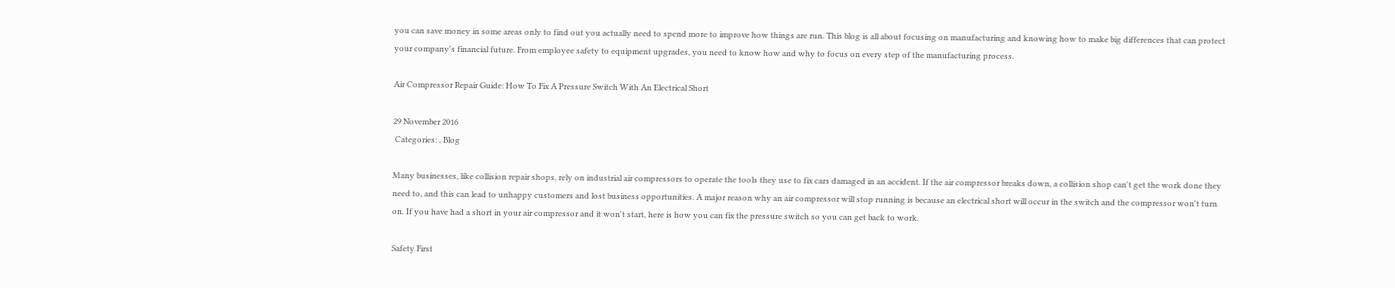you can save money in some areas only to find out you actually need to spend more to improve how things are run. This blog is all about focusing on manufacturing and knowing how to make big differences that can protect your company's financial future. From employee safety to equipment upgrades, you need to know how and why to focus on every step of the manufacturing process.

Air Compressor Repair Guide: How To Fix A Pressure Switch With An Electrical Short

29 November 2016
 Categories: , Blog

Many businesses, like collision repair shops, rely on industrial air compressors to operate the tools they use to fix cars damaged in an accident. If the air compressor breaks down, a collision shop can't get the work done they need to, and this can lead to unhappy customers and lost business opportunities. A major reason why an air compressor will stop running is because an electrical short will occur in the switch and the compressor won't turn on. If you have had a short in your air compressor and it won't start, here is how you can fix the pressure switch so you can get back to work.

Safety First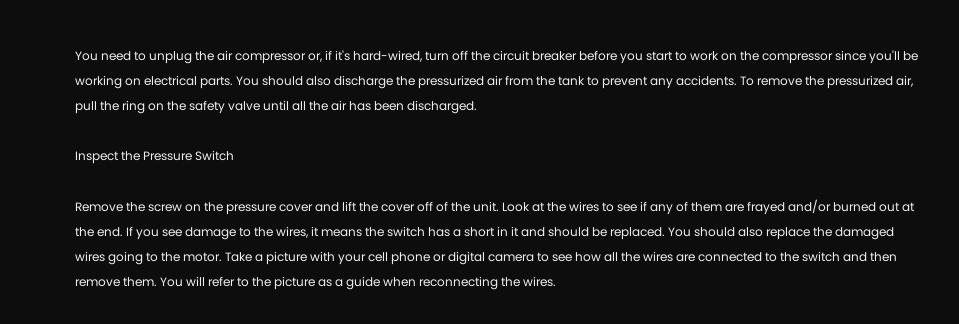You need to unplug the air compressor or, if it's hard-wired, turn off the circuit breaker before you start to work on the compressor since you'll be working on electrical parts. You should also discharge the pressurized air from the tank to prevent any accidents. To remove the pressurized air, pull the ring on the safety valve until all the air has been discharged.

Inspect the Pressure Switch

Remove the screw on the pressure cover and lift the cover off of the unit. Look at the wires to see if any of them are frayed and/or burned out at the end. If you see damage to the wires, it means the switch has a short in it and should be replaced. You should also replace the damaged wires going to the motor. Take a picture with your cell phone or digital camera to see how all the wires are connected to the switch and then remove them. You will refer to the picture as a guide when reconnecting the wires.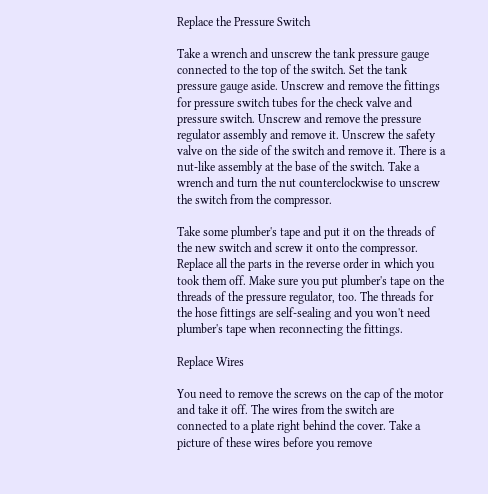Replace the Pressure Switch

Take a wrench and unscrew the tank pressure gauge connected to the top of the switch. Set the tank pressure gauge aside. Unscrew and remove the fittings for pressure switch tubes for the check valve and pressure switch. Unscrew and remove the pressure regulator assembly and remove it. Unscrew the safety valve on the side of the switch and remove it. There is a nut-like assembly at the base of the switch. Take a wrench and turn the nut counterclockwise to unscrew the switch from the compressor.

Take some plumber's tape and put it on the threads of the new switch and screw it onto the compressor. Replace all the parts in the reverse order in which you took them off. Make sure you put plumber's tape on the threads of the pressure regulator, too. The threads for the hose fittings are self-sealing and you won't need plumber's tape when reconnecting the fittings.

Replace Wires

You need to remove the screws on the cap of the motor and take it off. The wires from the switch are connected to a plate right behind the cover. Take a picture of these wires before you remove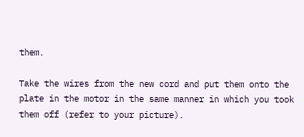them.

Take the wires from the new cord and put them onto the plate in the motor in the same manner in which you took them off (refer to your picture).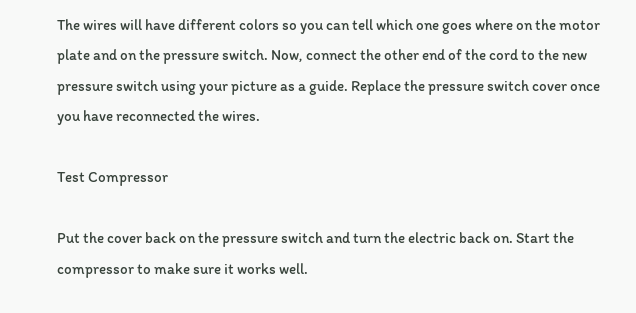The wires will have different colors so you can tell which one goes where on the motor plate and on the pressure switch. Now, connect the other end of the cord to the new pressure switch using your picture as a guide. Replace the pressure switch cover once you have reconnected the wires.

Test Compressor

Put the cover back on the pressure switch and turn the electric back on. Start the compressor to make sure it works well.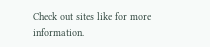Check out sites like for more information.